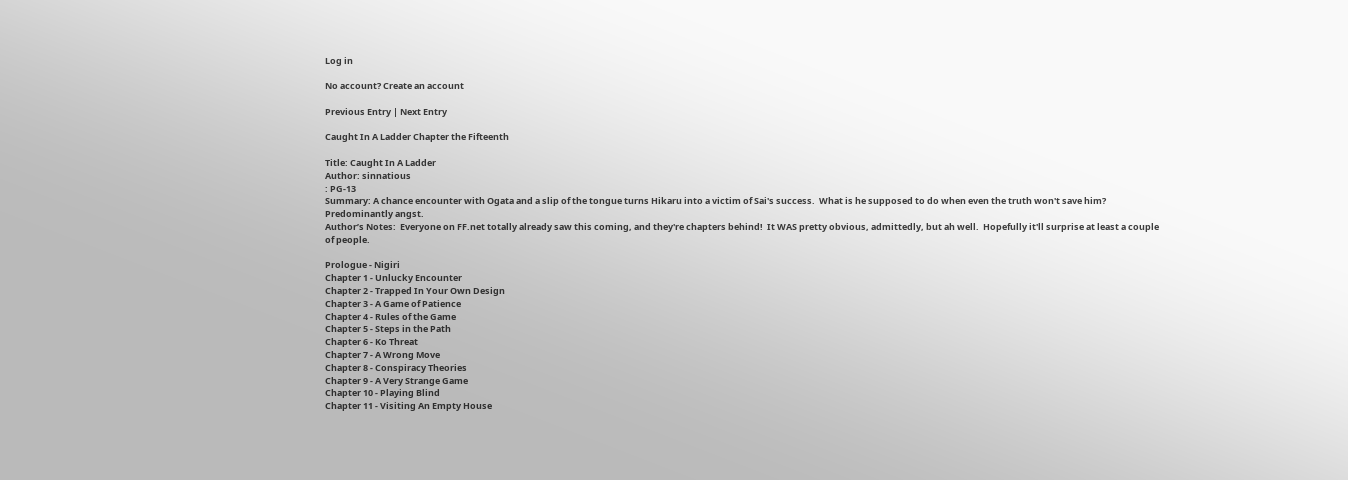Log in

No account? Create an account

Previous Entry | Next Entry

Caught In A Ladder Chapter the Fifteenth

Title: Caught In A Ladder
Author: sinnatious
: PG-13
Summary: A chance encounter with Ogata and a slip of the tongue turns Hikaru into a victim of Sai's success.  What is he supposed to do when even the truth won't save him?  Predominantly angst.
Author’s Notes:  Everyone on FF.net totally already saw this coming, and they're chapters behind!  It WAS pretty obvious, admittedly, but ah well.  Hopefully it'll surprise at least a couple of people.

Prologue - Nigiri
Chapter 1 - Unlucky Encounter
Chapter 2 - Trapped In Your Own Design
Chapter 3 - A Game of Patience
Chapter 4 - Rules of the Game
Chapter 5 - Steps in the Path
Chapter 6 - Ko Threat
Chapter 7 - A Wrong Move
Chapter 8 - Conspiracy Theories
Chapter 9 - A Very Strange Game
Chapter 10 - Playing Blind
Chapter 11 - Visiting An Empty House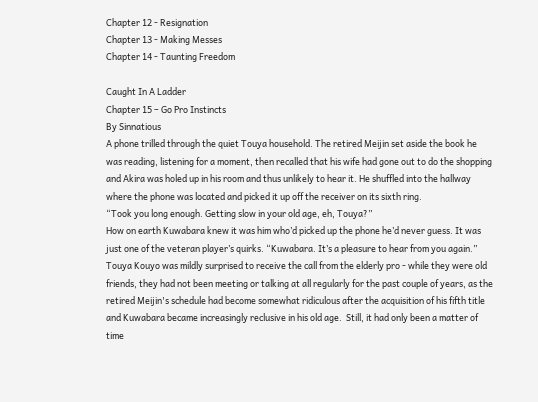Chapter 12 - Resignation
Chapter 13 - Making Messes
Chapter 14 - Taunting Freedom

Caught In A Ladder
Chapter 15 – Go Pro Instincts
By Sinnatious
A phone trilled through the quiet Touya household. The retired Meijin set aside the book he was reading, listening for a moment, then recalled that his wife had gone out to do the shopping and Akira was holed up in his room and thus unlikely to hear it. He shuffled into the hallway where the phone was located and picked it up off the receiver on its sixth ring.
“Took you long enough. Getting slow in your old age, eh, Touya?”
How on earth Kuwabara knew it was him who’d picked up the phone he’d never guess. It was just one of the veteran player’s quirks. “Kuwabara. It’s a pleasure to hear from you again.”
Touya Kouyo was mildly surprised to receive the call from the elderly pro - while they were old friends, they had not been meeting or talking at all regularly for the past couple of years, as the retired Meijin's schedule had become somewhat ridiculous after the acquisition of his fifth title and Kuwabara became increasingly reclusive in his old age.  Still, it had only been a matter of time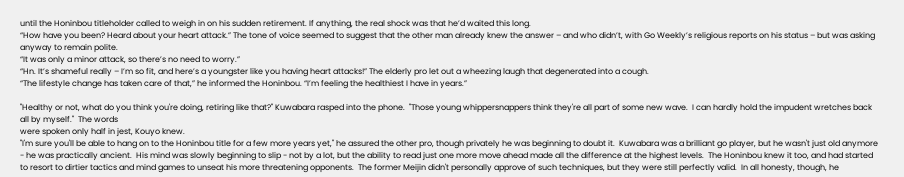until the Honinbou titleholder called to weigh in on his sudden retirement. If anything, the real shock was that he’d waited this long.
“How have you been? Heard about your heart attack.” The tone of voice seemed to suggest that the other man already knew the answer – and who didn’t, with Go Weekly’s religious reports on his status – but was asking anyway to remain polite.
“It was only a minor attack, so there’s no need to worry.”
“Hn. It’s shameful really – I’m so fit, and here’s a youngster like you having heart attacks!” The elderly pro let out a wheezing laugh that degenerated into a cough.
“The lifestyle change has taken care of that,” he informed the Honinbou. “I’m feeling the healthiest I have in years.”

"Healthy or not, what do you think you're doing, retiring like that?" Kuwabara rasped into the phone.  "Those young whippersnappers think they're all part of some new wave.  I can hardly hold the impudent wretches back all by myself."  The words
were spoken only half in jest, Kouyo knew.
"I'm sure you'll be able to hang on to the Honinbou title for a few more years yet," he assured the other pro, though privately he was beginning to doubt it.  Kuwabara was a brilliant go player, but he wasn't just old anymore - he was practically ancient.  His mind was slowly beginning to slip - not by a lot, but the ability to read just one more move ahead made all the difference at the highest levels.  The Honinbou knew it too, and had started to resort to dirtier tactics and mind games to unseat his more threatening opponents.  The former Meijin didn't personally approve of such techniques, but they were still perfectly valid.  In all honesty, though, he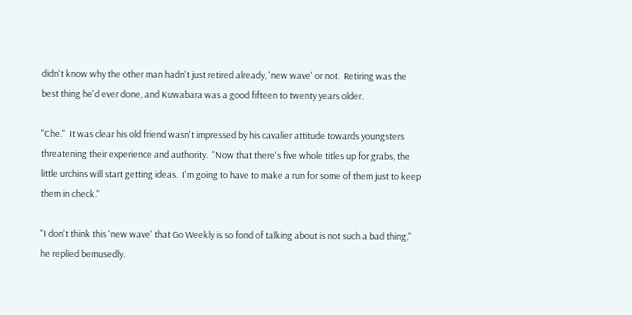didn't know why the other man hadn't just retired already, 'new wave' or not.  Retiring was the best thing he'd ever done, and Kuwabara was a good fifteen to twenty years older.

"Che."  It was clear his old friend wasn't impressed by his cavalier attitude towards youngsters threatening their experience and authority.  "Now that there's five whole titles up for grabs, the little urchins will start getting ideas.  I'm going to have to make a run for some of them just to keep them in check."

"I don't think this 'new wave' that Go Weekly is so fond of talking about is not such a bad thing," he replied bemusedly.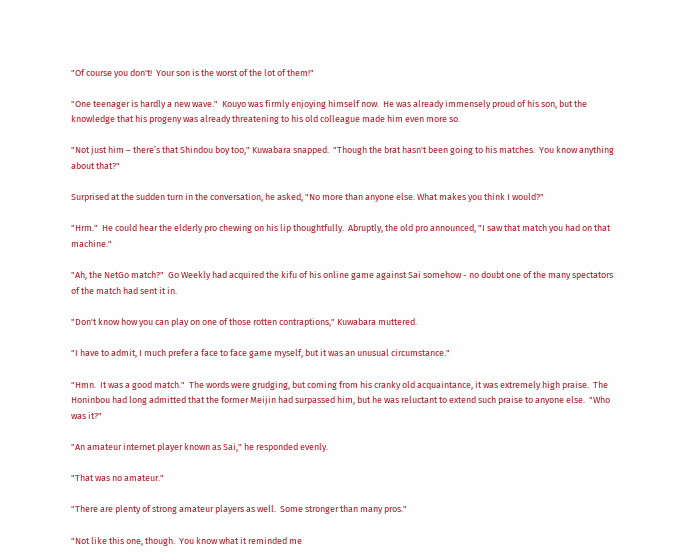"Of course you don't!  Your son is the worst of the lot of them!"

"One teenager is hardly a new wave."  Kouyo was firmly enjoying himself now.  He was already immensely proud of his son, but the knowledge that his progeny was already threatening to his old colleague made him even more so.

"Not just him – there’s that Shindou boy too," Kuwabara snapped.  "Though the brat hasn't been going to his matches.  You know anything about that?"

Surprised at the sudden turn in the conversation, he asked, "No more than anyone else. What makes you think I would?"

"Hrm."  He could hear the elderly pro chewing on his lip thoughtfully.  Abruptly, the old pro announced, "I saw that match you had on that machine."

"Ah, the NetGo match?"  Go Weekly had acquired the kifu of his online game against Sai somehow - no doubt one of the many spectators of the match had sent it in.

"Don't know how you can play on one of those rotten contraptions," Kuwabara muttered.

"I have to admit, I much prefer a face to face game myself, but it was an unusual circumstance."

"Hmn.  It was a good match."  The words were grudging, but coming from his cranky old acquaintance, it was extremely high praise.  The Honinbou had long admitted that the former Meijin had surpassed him, but he was reluctant to extend such praise to anyone else.  "Who was it?"

"An amateur internet player known as Sai," he responded evenly.

"That was no amateur."

"There are plenty of strong amateur players as well.  Some stronger than many pros."

"Not like this one, though.  You know what it reminded me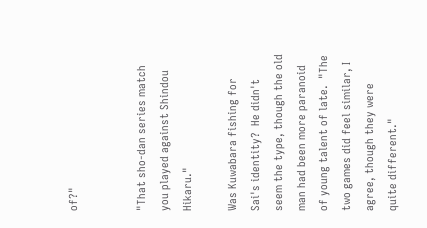of?"


"That sho-dan series match you played against Shindou Hikaru."

Was Kuwabara fishing for Sai's identity?  He didn't seem the type, though the old man had been more paranoid of young talent of late.  "The two games did feel similar, I agree, though they were quite different."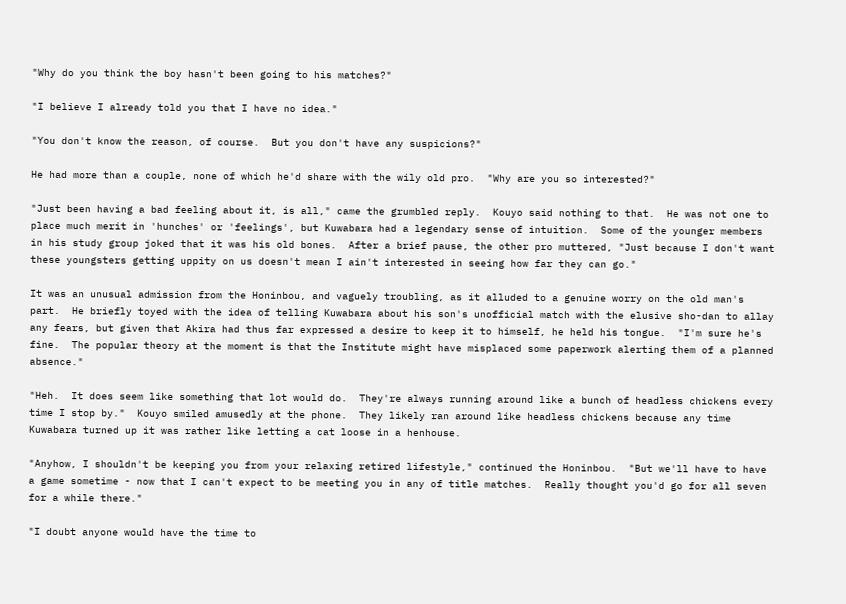"Why do you think the boy hasn't been going to his matches?"

"I believe I already told you that I have no idea."

"You don't know the reason, of course.  But you don't have any suspicions?"

He had more than a couple, none of which he'd share with the wily old pro.  "Why are you so interested?"

"Just been having a bad feeling about it, is all," came the grumbled reply.  Kouyo said nothing to that.  He was not one to place much merit in 'hunches' or 'feelings', but Kuwabara had a legendary sense of intuition.  Some of the younger members in his study group joked that it was his old bones.  After a brief pause, the other pro muttered, "Just because I don't want these youngsters getting uppity on us doesn't mean I ain't interested in seeing how far they can go."

It was an unusual admission from the Honinbou, and vaguely troubling, as it alluded to a genuine worry on the old man's part.  He briefly toyed with the idea of telling Kuwabara about his son's unofficial match with the elusive sho-dan to allay any fears, but given that Akira had thus far expressed a desire to keep it to himself, he held his tongue.  "I'm sure he's fine.  The popular theory at the moment is that the Institute might have misplaced some paperwork alerting them of a planned absence."

"Heh.  It does seem like something that lot would do.  They're always running around like a bunch of headless chickens every time I stop by."  Kouyo smiled amusedly at the phone.  They likely ran around like headless chickens because any time Kuwabara turned up it was rather like letting a cat loose in a henhouse.

"Anyhow, I shouldn't be keeping you from your relaxing retired lifestyle," continued the Honinbou.  "But we'll have to have a game sometime - now that I can't expect to be meeting you in any of title matches.  Really thought you'd go for all seven for a while there."

"I doubt anyone would have the time to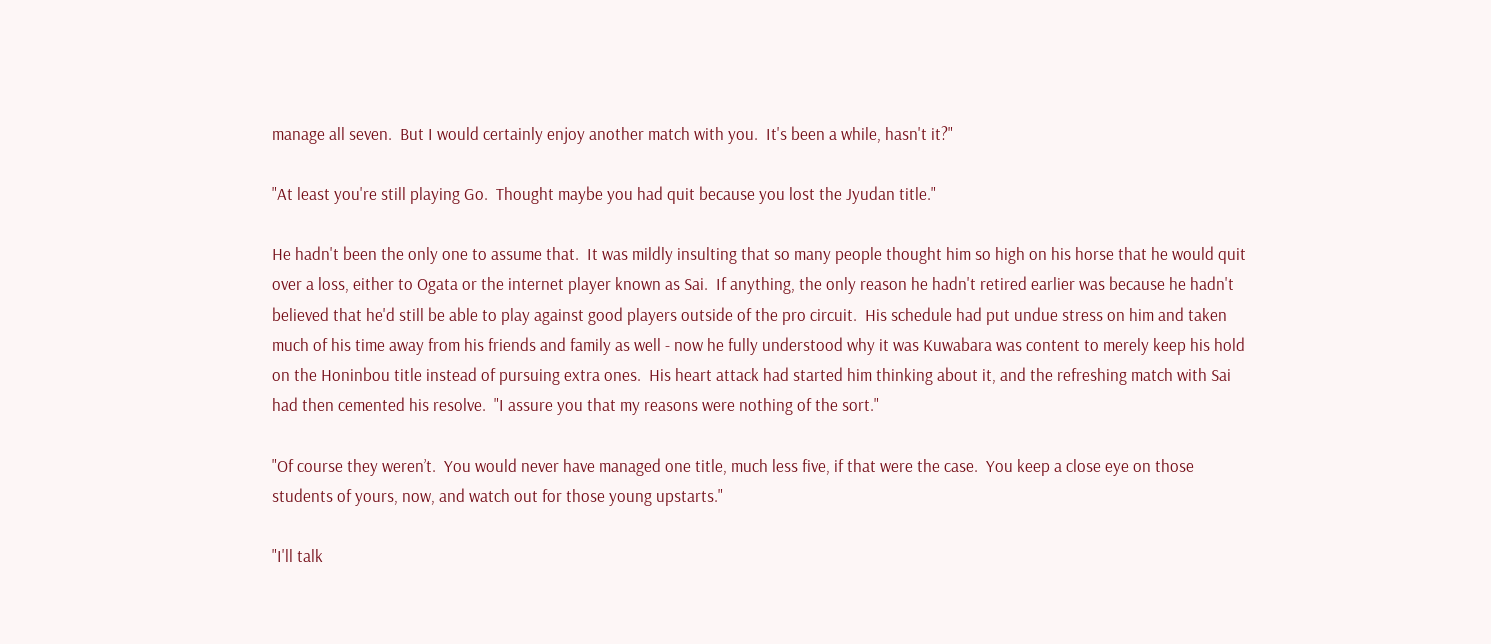manage all seven.  But I would certainly enjoy another match with you.  It's been a while, hasn't it?"

"At least you're still playing Go.  Thought maybe you had quit because you lost the Jyudan title."

He hadn't been the only one to assume that.  It was mildly insulting that so many people thought him so high on his horse that he would quit over a loss, either to Ogata or the internet player known as Sai.  If anything, the only reason he hadn't retired earlier was because he hadn't believed that he'd still be able to play against good players outside of the pro circuit.  His schedule had put undue stress on him and taken much of his time away from his friends and family as well - now he fully understood why it was Kuwabara was content to merely keep his hold on the Honinbou title instead of pursuing extra ones.  His heart attack had started him thinking about it, and the refreshing match with Sai had then cemented his resolve.  "I assure you that my reasons were nothing of the sort."

"Of course they weren’t.  You would never have managed one title, much less five, if that were the case.  You keep a close eye on those students of yours, now, and watch out for those young upstarts."

"I'll talk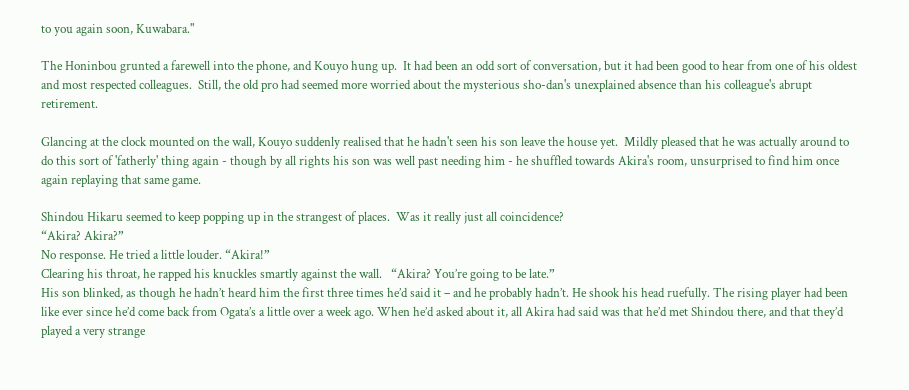to you again soon, Kuwabara."

The Honinbou grunted a farewell into the phone, and Kouyo hung up.  It had been an odd sort of conversation, but it had been good to hear from one of his oldest and most respected colleagues.  Still, the old pro had seemed more worried about the mysterious sho-dan's unexplained absence than his colleague's abrupt retirement.

Glancing at the clock mounted on the wall, Kouyo suddenly realised that he hadn't seen his son leave the house yet.  Mildly pleased that he was actually around to do this sort of 'fatherly' thing again - though by all rights his son was well past needing him - he shuffled towards Akira's room, unsurprised to find him once again replaying that same game.

Shindou Hikaru seemed to keep popping up in the strangest of places.  Was it really just all coincidence?
“Akira? Akira?”
No response. He tried a little louder. “Akira!”
Clearing his throat, he rapped his knuckles smartly against the wall.   “Akira? You’re going to be late.”
His son blinked, as though he hadn’t heard him the first three times he’d said it – and he probably hadn’t. He shook his head ruefully. The rising player had been like ever since he’d come back from Ogata’s a little over a week ago. When he’d asked about it, all Akira had said was that he’d met Shindou there, and that they’d played a very strange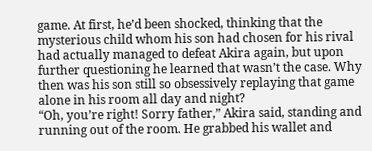game. At first, he’d been shocked, thinking that the mysterious child whom his son had chosen for his rival had actually managed to defeat Akira again, but upon further questioning he learned that wasn’t the case. Why then was his son still so obsessively replaying that game alone in his room all day and night?
“Oh, you’re right! Sorry father,” Akira said, standing and running out of the room. He grabbed his wallet and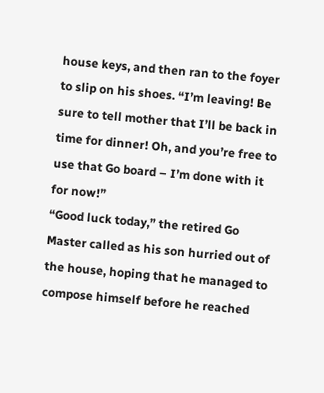house keys, and then ran to the foyer to slip on his shoes. “I’m leaving! Be sure to tell mother that I’ll be back in time for dinner! Oh, and you’re free to use that Go board – I’m done with it for now!”
“Good luck today,” the retired Go Master called as his son hurried out of the house, hoping that he managed to compose himself before he reached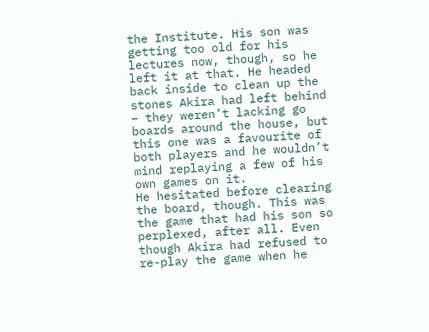the Institute. His son was getting too old for his lectures now, though, so he left it at that. He headed back inside to clean up the stones Akira had left behind – they weren’t lacking go boards around the house, but this one was a favourite of both players and he wouldn’t mind replaying a few of his own games on it.
He hesitated before clearing the board, though. This was the game that had his son so perplexed, after all. Even though Akira had refused to re-play the game when he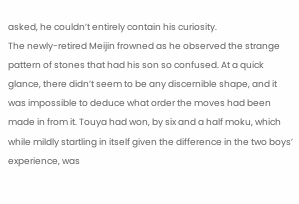asked, he couldn’t entirely contain his curiosity.
The newly-retired Meijin frowned as he observed the strange pattern of stones that had his son so confused. At a quick glance, there didn’t seem to be any discernible shape, and it was impossible to deduce what order the moves had been made in from it. Touya had won, by six and a half moku, which while mildly startling in itself given the difference in the two boys’ experience, was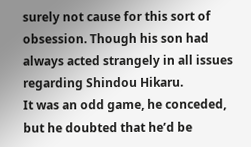surely not cause for this sort of obsession. Though his son had always acted strangely in all issues regarding Shindou Hikaru.
It was an odd game, he conceded, but he doubted that he’d be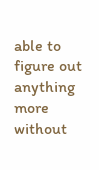able to figure out anything more without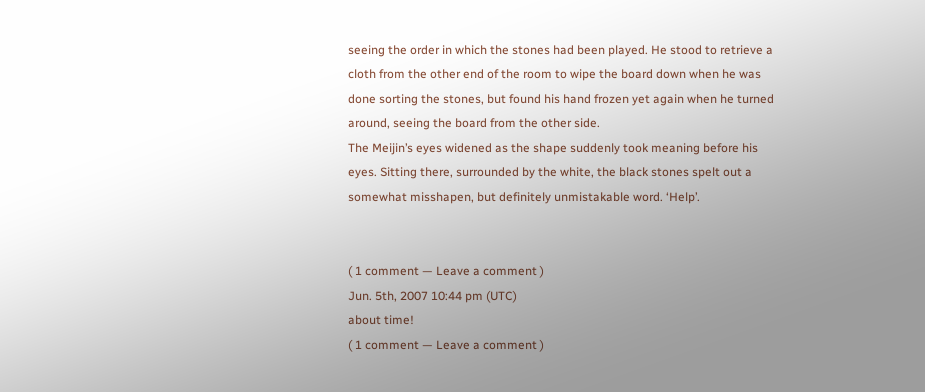seeing the order in which the stones had been played. He stood to retrieve a cloth from the other end of the room to wipe the board down when he was done sorting the stones, but found his hand frozen yet again when he turned around, seeing the board from the other side.
The Meijin’s eyes widened as the shape suddenly took meaning before his eyes. Sitting there, surrounded by the white, the black stones spelt out a somewhat misshapen, but definitely unmistakable word. ‘Help’.


( 1 comment — Leave a comment )
Jun. 5th, 2007 10:44 pm (UTC)
about time!
( 1 comment — Leave a comment )